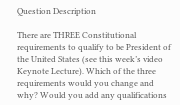Question Description

There are THREE Constitutional requirements to qualify to be President of the United States (see this week’s video Keynote Lecture). Which of the three requirements would you change and why? Would you add any qualifications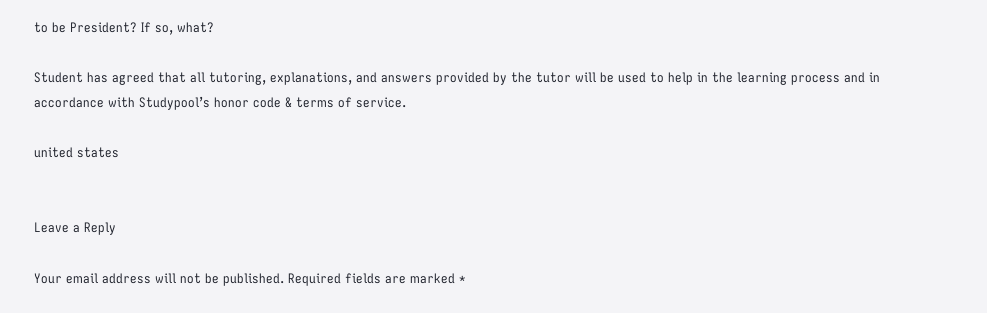to be President? If so, what?

Student has agreed that all tutoring, explanations, and answers provided by the tutor will be used to help in the learning process and in accordance with Studypool’s honor code & terms of service.

united states


Leave a Reply

Your email address will not be published. Required fields are marked *